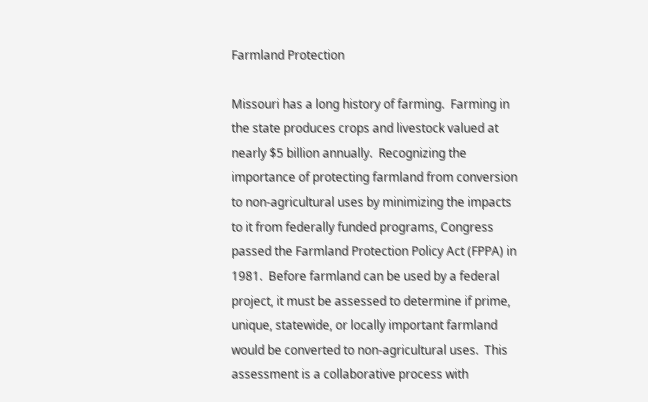Farmland Protection

Missouri has a long history of farming.  Farming in the state produces crops and livestock valued at nearly $5 billion annually.  Recognizing the importance of protecting farmland from conversion to non-agricultural uses by minimizing the impacts to it from federally funded programs, Congress passed the Farmland Protection Policy Act (FPPA) in 1981.  Before farmland can be used by a federal project, it must be assessed to determine if prime, unique, statewide, or locally important farmland would be converted to non-agricultural uses.  This assessment is a collaborative process with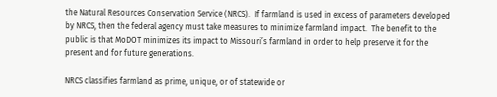the Natural Resources Conservation Service (NRCS).  If farmland is used in excess of parameters developed by NRCS, then the federal agency must take measures to minimize farmland impact.  The benefit to the public is that MoDOT minimizes its impact to Missouri’s farmland in order to help preserve it for the present and for future generations.

NRCS classifies farmland as prime, unique, or of statewide or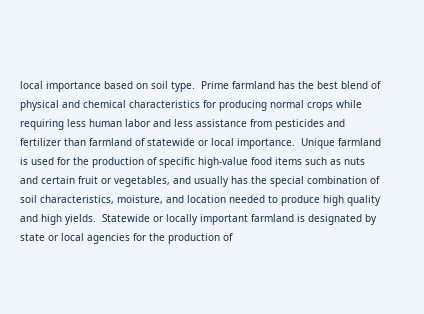local importance based on soil type.  Prime farmland has the best blend of physical and chemical characteristics for producing normal crops while requiring less human labor and less assistance from pesticides and fertilizer than farmland of statewide or local importance.  Unique farmland is used for the production of specific high-value food items such as nuts and certain fruit or vegetables, and usually has the special combination of soil characteristics, moisture, and location needed to produce high quality and high yields.  Statewide or locally important farmland is designated by state or local agencies for the production of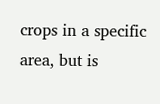crops in a specific area, but is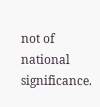not of national significance.